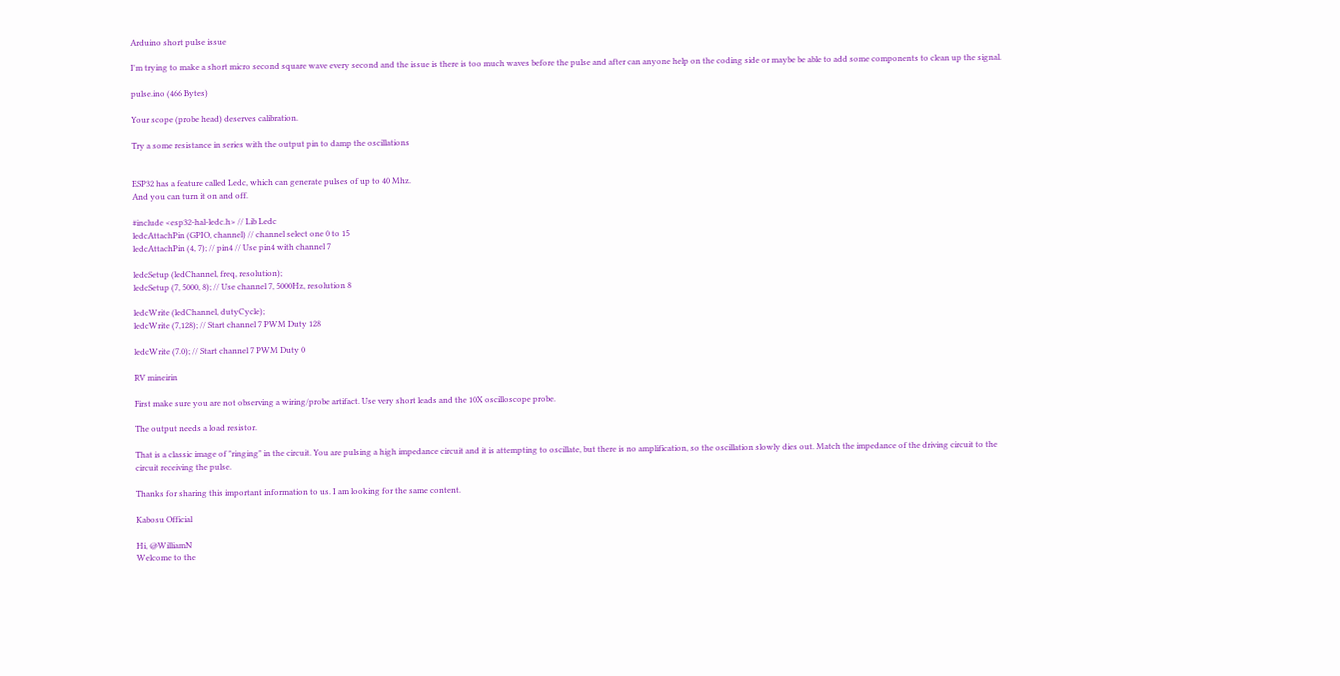Arduino short pulse issue

I'm trying to make a short micro second square wave every second and the issue is there is too much waves before the pulse and after can anyone help on the coding side or maybe be able to add some components to clean up the signal.

pulse.ino (466 Bytes)

Your scope (probe head) deserves calibration.

Try a some resistance in series with the output pin to damp the oscillations


ESP32 has a feature called Ledc, which can generate pulses of up to 40 Mhz.
And you can turn it on and off.

#include <esp32-hal-ledc.h> // Lib Ledc
ledcAttachPin (GPIO, channel) // channel select one 0 to 15
ledcAttachPin (4, 7); // pin4 // Use pin4 with channel 7

ledcSetup (ledChannel, freq, resolution);
ledcSetup (7, 5000, 8); // Use channel 7, 5000Hz, resolution 8

ledcWrite (ledChannel, dutyCycle);
ledcWrite (7,128); // Start channel 7 PWM Duty 128

ledcWrite (7.0); // Start channel 7 PWM Duty 0

RV mineirin

First make sure you are not observing a wiring/probe artifact. Use very short leads and the 10X oscilloscope probe.

The output needs a load resistor.

That is a classic image of "ringing" in the circuit. You are pulsing a high impedance circuit and it is attempting to oscillate, but there is no amplification, so the oscillation slowly dies out. Match the impedance of the driving circuit to the circuit receiving the pulse.

Thanks for sharing this important information to us. I am looking for the same content.

Kabosu Official

Hi, @WilliamN
Welcome to the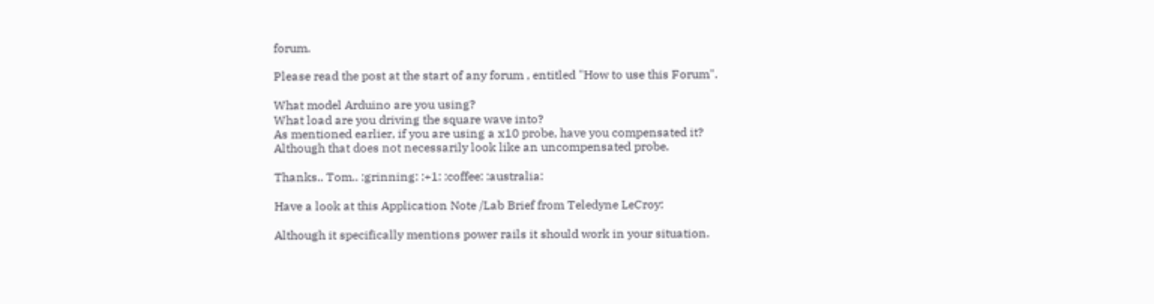forum.

Please read the post at the start of any forum , entitled "How to use this Forum".

What model Arduino are you using?
What load are you driving the square wave into?
As mentioned earlier, if you are using a x10 probe, have you compensated it?
Although that does not necessarily look like an uncompensated probe.

Thanks.. Tom.. :grinning: :+1: :coffee: :australia:

Have a look at this Application Note /Lab Brief from Teledyne LeCroy:

Although it specifically mentions power rails it should work in your situation.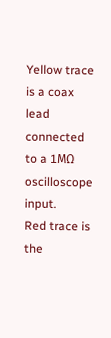Yellow trace is a coax lead connected to a 1MΩ oscilloscope input.
Red trace is the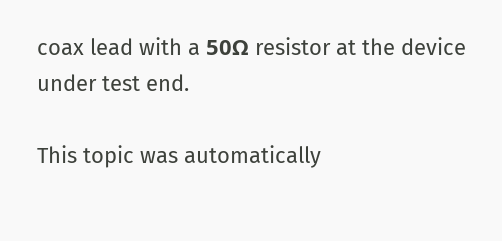coax lead with a 50Ω resistor at the device under test end.

This topic was automatically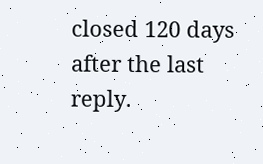closed 120 days after the last reply.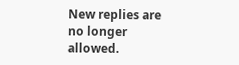New replies are no longer allowed.